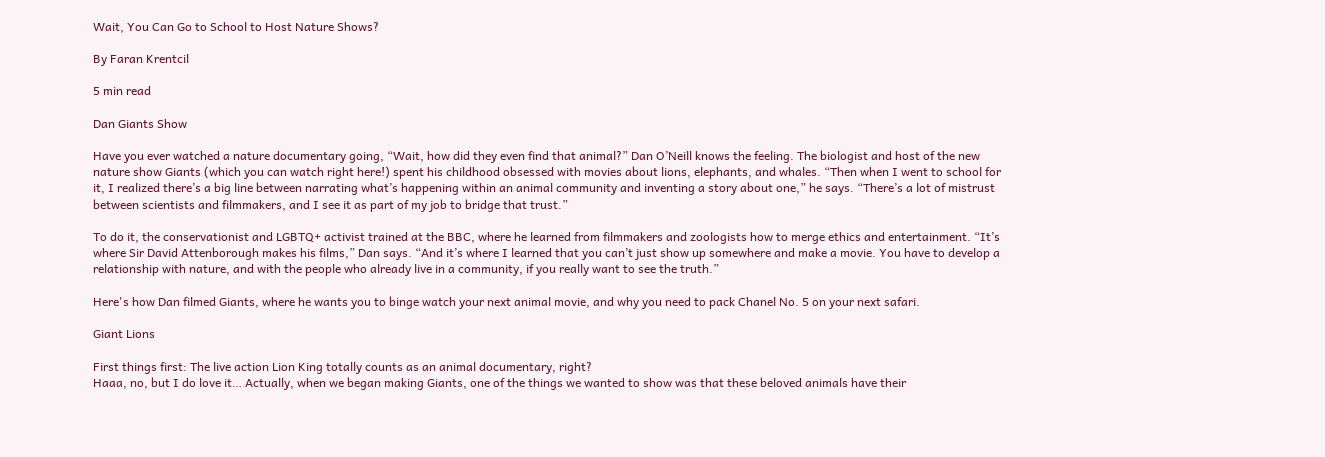Wait, You Can Go to School to Host Nature Shows?

By Faran Krentcil

5 min read

Dan Giants Show

Have you ever watched a nature documentary going, “Wait, how did they even find that animal?” Dan O’Neill knows the feeling. The biologist and host of the new nature show Giants (which you can watch right here!) spent his childhood obsessed with movies about lions, elephants, and whales. “Then when I went to school for it, I realized there’s a big line between narrating what’s happening within an animal community and inventing a story about one,” he says. “There’s a lot of mistrust between scientists and filmmakers, and I see it as part of my job to bridge that trust.”

To do it, the conservationist and LGBTQ+ activist trained at the BBC, where he learned from filmmakers and zoologists how to merge ethics and entertainment. “It’s where Sir David Attenborough makes his films,” Dan says. “And it’s where I learned that you can’t just show up somewhere and make a movie. You have to develop a relationship with nature, and with the people who already live in a community, if you really want to see the truth.”

Here's how Dan filmed Giants, where he wants you to binge watch your next animal movie, and why you need to pack Chanel No. 5 on your next safari.

Giant Lions

First things first: The live action Lion King totally counts as an animal documentary, right?
Haaa, no, but I do love it… Actually, when we began making Giants, one of the things we wanted to show was that these beloved animals have their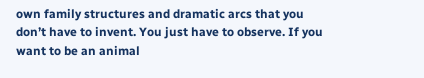own family structures and dramatic arcs that you don’t have to invent. You just have to observe. If you want to be an animal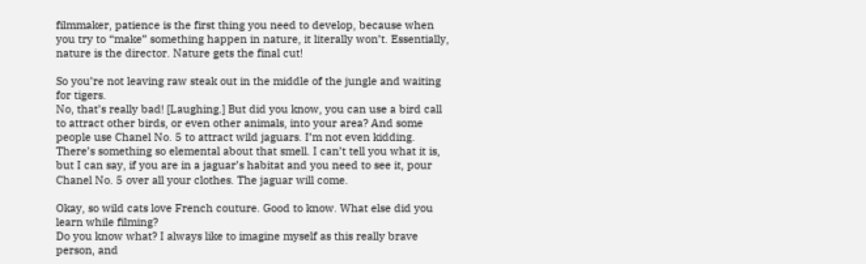filmmaker, patience is the first thing you need to develop, because when you try to “make” something happen in nature, it literally won’t. Essentially, nature is the director. Nature gets the final cut!

So you’re not leaving raw steak out in the middle of the jungle and waiting for tigers.
No, that’s really bad! [Laughing.] But did you know, you can use a bird call to attract other birds, or even other animals, into your area? And some people use Chanel No. 5 to attract wild jaguars. I’m not even kidding. There’s something so elemental about that smell. I can’t tell you what it is, but I can say, if you are in a jaguar’s habitat and you need to see it, pour Chanel No. 5 over all your clothes. The jaguar will come.

Okay, so wild cats love French couture. Good to know. What else did you learn while filming?
Do you know what? I always like to imagine myself as this really brave person, and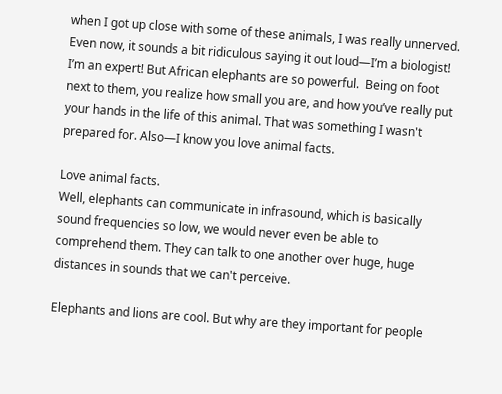when I got up close with some of these animals, I was really unnerved. Even now, it sounds a bit ridiculous saying it out loud—I’m a biologist! I’m an expert! But African elephants are so powerful.  Being on foot next to them, you realize how small you are, and how you’ve really put your hands in the life of this animal. That was something I wasn't prepared for. Also—I know you love animal facts.

Love animal facts.
Well, elephants can communicate in infrasound, which is basically sound frequencies so low, we would never even be able to comprehend them. They can talk to one another over huge, huge distances in sounds that we can't perceive.

Elephants and lions are cool. But why are they important for people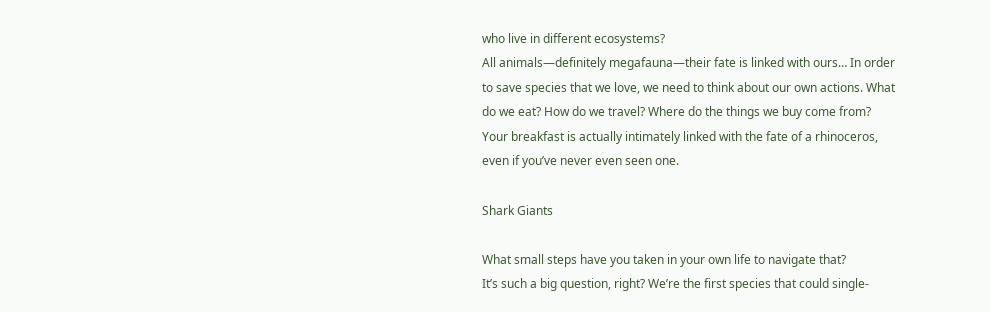who live in different ecosystems?
All animals—definitely megafauna—their fate is linked with ours… In order to save species that we love, we need to think about our own actions. What do we eat? How do we travel? Where do the things we buy come from? Your breakfast is actually intimately linked with the fate of a rhinoceros, even if you’ve never even seen one.

Shark Giants

What small steps have you taken in your own life to navigate that?
It’s such a big question, right? We’re the first species that could single-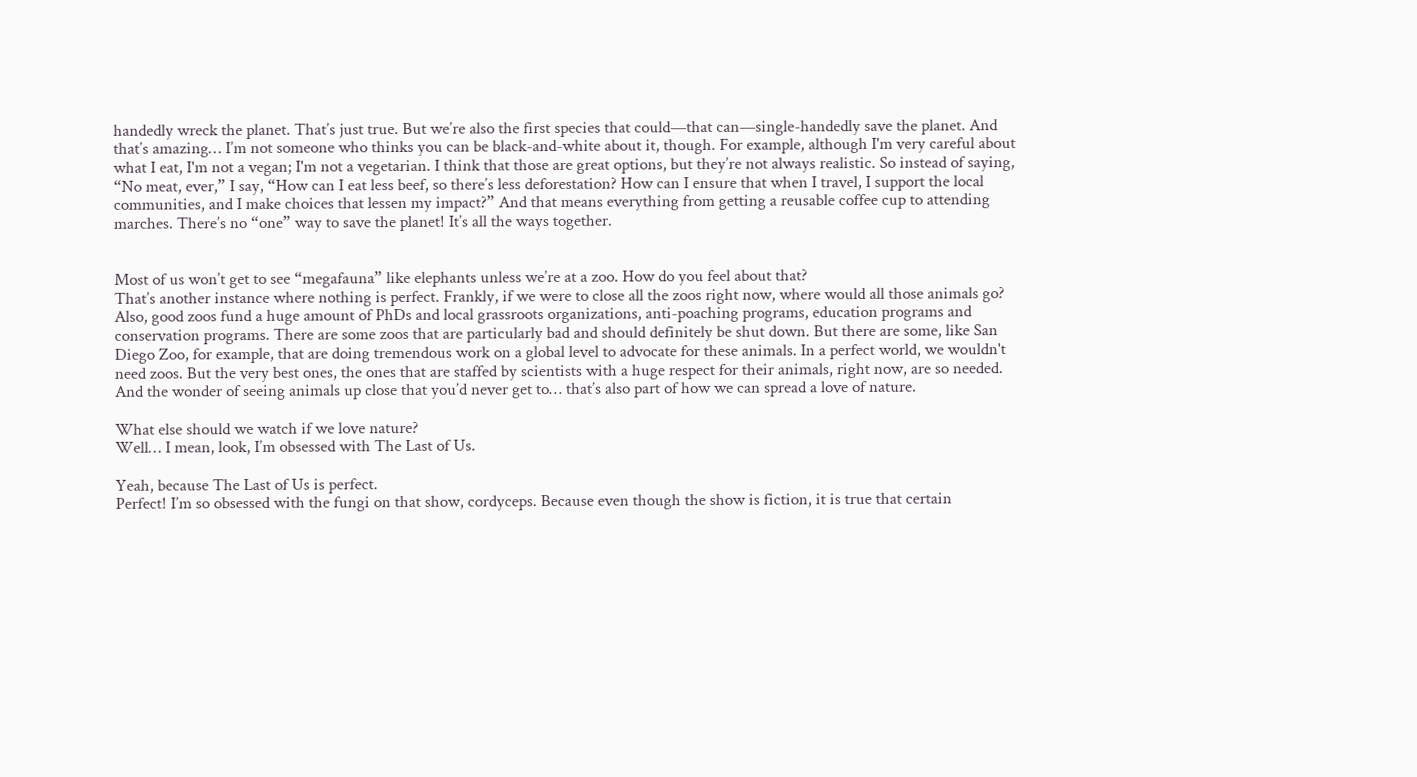handedly wreck the planet. That’s just true. But we’re also the first species that could—that can—single-handedly save the planet. And that’s amazing… I’m not someone who thinks you can be black-and-white about it, though. For example, although I'm very careful about what I eat, I'm not a vegan; I'm not a vegetarian. I think that those are great options, but they’re not always realistic. So instead of saying, “No meat, ever,” I say, “How can I eat less beef, so there’s less deforestation? How can I ensure that when I travel, I support the local communities, and I make choices that lessen my impact?” And that means everything from getting a reusable coffee cup to attending marches. There’s no “one” way to save the planet! It’s all the ways together.


Most of us won’t get to see “megafauna” like elephants unless we’re at a zoo. How do you feel about that?
That’s another instance where nothing is perfect. Frankly, if we were to close all the zoos right now, where would all those animals go? Also, good zoos fund a huge amount of PhDs and local grassroots organizations, anti-poaching programs, education programs and conservation programs. There are some zoos that are particularly bad and should definitely be shut down. But there are some, like San Diego Zoo, for example, that are doing tremendous work on a global level to advocate for these animals. In a perfect world, we wouldn't need zoos. But the very best ones, the ones that are staffed by scientists with a huge respect for their animals, right now, are so needed. And the wonder of seeing animals up close that you’d never get to… that’s also part of how we can spread a love of nature.

What else should we watch if we love nature?
Well… I mean, look, I’m obsessed with The Last of Us.

Yeah, because The Last of Us is perfect.
Perfect! I’m so obsessed with the fungi on that show, cordyceps. Because even though the show is fiction, it is true that certain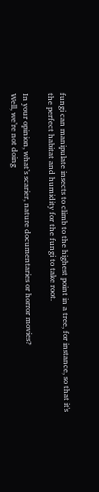fungi can manipulate insects to climb to the highest point in a tree, for instance, so that it's the perfect habitat and humidity for the fungi to take root.

In your opinion, what’s scarier, nature documentaries or horror movies?
Well, we’re not doing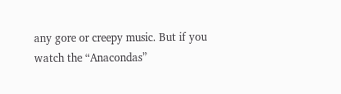any gore or creepy music. But if you watch the “Anacondas”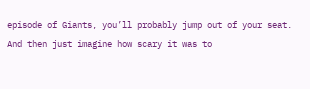episode of Giants, you’ll probably jump out of your seat. And then just imagine how scary it was to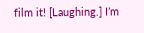film it! [Laughing.] I’m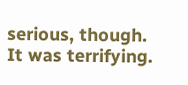serious, though. It was terrifying.